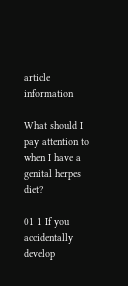article information

What should I pay attention to when I have a genital herpes diet?

01 1 If you accidentally develop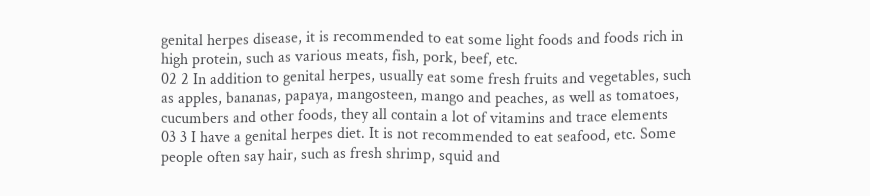genital herpes disease, it is recommended to eat some light foods and foods rich in high protein, such as various meats, fish, pork, beef, etc.
02 2 In addition to genital herpes, usually eat some fresh fruits and vegetables, such as apples, bananas, papaya, mangosteen, mango and peaches, as well as tomatoes, cucumbers and other foods, they all contain a lot of vitamins and trace elements
03 3 I have a genital herpes diet. It is not recommended to eat seafood, etc. Some people often say hair, such as fresh shrimp, squid and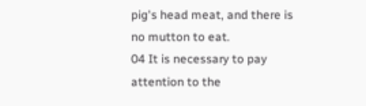pig's head meat, and there is no mutton to eat.
04 It is necessary to pay attention to the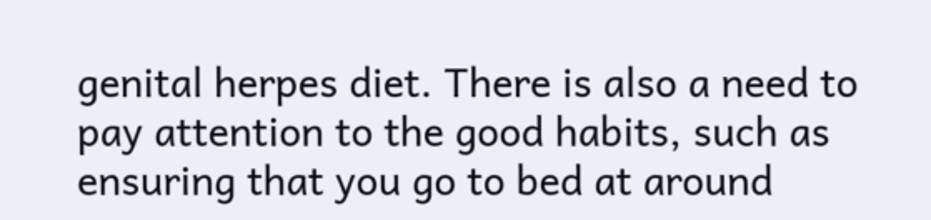genital herpes diet. There is also a need to pay attention to the good habits, such as ensuring that you go to bed at around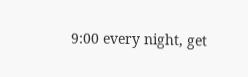9:00 every night, get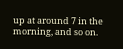up at around 7 in the morning, and so on.